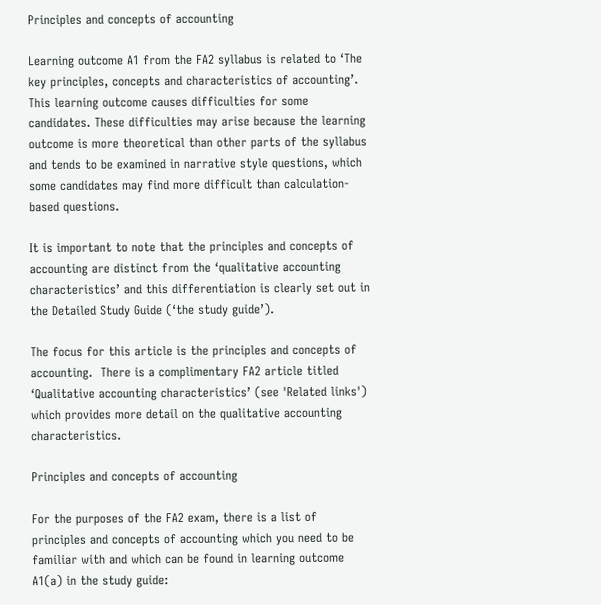Principles and concepts of accounting

Learning outcome A1 from the FA2 syllabus is related to ‘The key principles, concepts and characteristics of accounting’. This learning outcome causes difficulties for some candidates. These difficulties may arise because the learning outcome is more theoretical than other parts of the syllabus and tends to be examined in narrative style questions, which some candidates may find more difficult than calculation-based questions.

It is important to note that the principles and concepts of accounting are distinct from the ‘qualitative accounting characteristics’ and this differentiation is clearly set out in the Detailed Study Guide (‘the study guide’).

The focus for this article is the principles and concepts of accounting.  There is a complimentary FA2 article titled ‘Qualitative accounting characteristics’ (see 'Related links') which provides more detail on the qualitative accounting characteristics.

Principles and concepts of accounting

For the purposes of the FA2 exam, there is a list of principles and concepts of accounting which you need to be familiar with and which can be found in learning outcome A1(a) in the study guide: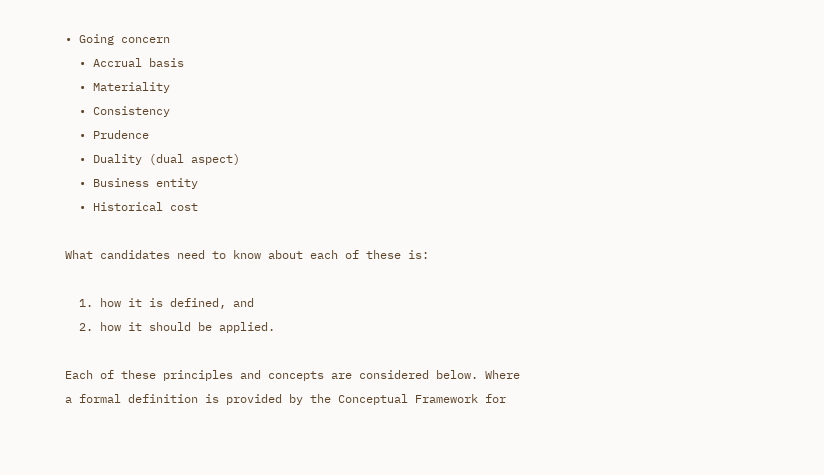• Going concern
  • Accrual basis
  • Materiality
  • Consistency
  • Prudence
  • Duality (dual aspect)
  • Business entity
  • Historical cost

What candidates need to know about each of these is:

  1. how it is defined, and
  2. how it should be applied.

Each of these principles and concepts are considered below. Where a formal definition is provided by the Conceptual Framework for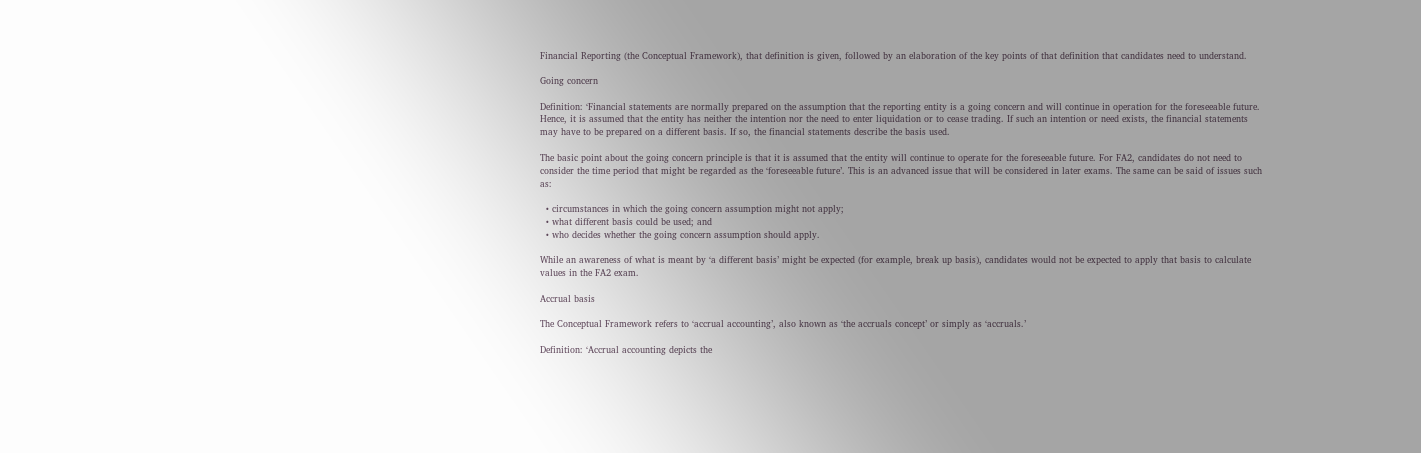Financial Reporting (the Conceptual Framework), that definition is given, followed by an elaboration of the key points of that definition that candidates need to understand.

Going concern

Definition: ‘Financial statements are normally prepared on the assumption that the reporting entity is a going concern and will continue in operation for the foreseeable future. Hence, it is assumed that the entity has neither the intention nor the need to enter liquidation or to cease trading. If such an intention or need exists, the financial statements may have to be prepared on a different basis. If so, the financial statements describe the basis used.

The basic point about the going concern principle is that it is assumed that the entity will continue to operate for the foreseeable future. For FA2, candidates do not need to consider the time period that might be regarded as the ‘foreseeable future’. This is an advanced issue that will be considered in later exams. The same can be said of issues such as:

  • circumstances in which the going concern assumption might not apply;
  • what different basis could be used; and
  • who decides whether the going concern assumption should apply.

While an awareness of what is meant by ‘a different basis’ might be expected (for example, break up basis), candidates would not be expected to apply that basis to calculate values in the FA2 exam.

Accrual basis

The Conceptual Framework refers to ‘accrual accounting’, also known as ‘the accruals concept’ or simply as ‘accruals.’

Definition: ‘Accrual accounting depicts the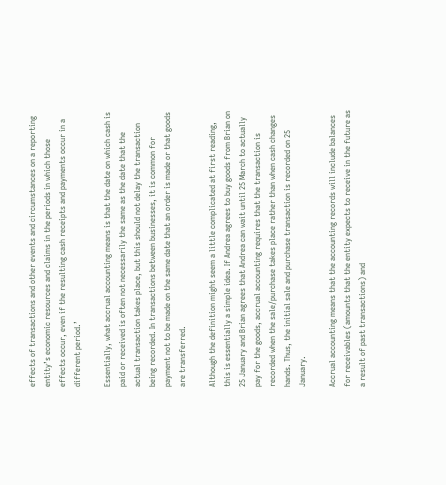effects of transactions and other events and circumstances on a reporting entity’s economic resources and claims in the periods in which those effects occur, even if the resulting cash receipts and payments occur in a different period.’

Essentially, what accrual accounting means is that the date on which cash is paid or received is often not necessarily the same as the date that the actual transaction takes place, but this should not delay the transaction being recorded. In transactions between businesses, it is common for payment not to be made on the same date that an order is made or that goods are transferred.

Although the definition might seem a little complicated at first reading, this is essentially a simple idea. If Andrea agrees to buy goods from Brian on 25 January and Brian agrees that Andrea can wait until 25 March to actually pay for the goods, accrual accounting requires that the transaction is recorded when the sale/purchase takes place rather than when cash changes hands. Thus, the initial sale and purchase transaction is recorded on 25 January.

Accrual accounting means that the accounting records will include balances for receivables (amounts that the entity expects to receive in the future as a result of past transactions) and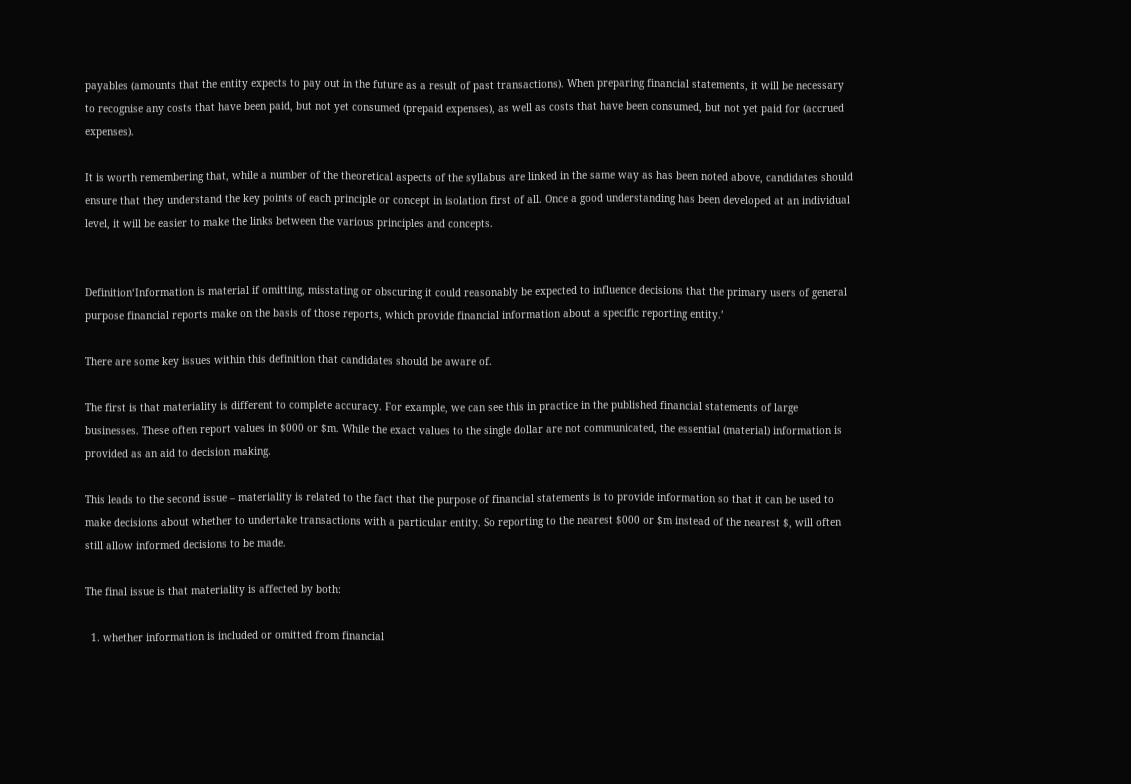payables (amounts that the entity expects to pay out in the future as a result of past transactions). When preparing financial statements, it will be necessary to recognise any costs that have been paid, but not yet consumed (prepaid expenses), as well as costs that have been consumed, but not yet paid for (accrued expenses).

It is worth remembering that, while a number of the theoretical aspects of the syllabus are linked in the same way as has been noted above, candidates should ensure that they understand the key points of each principle or concept in isolation first of all. Once a good understanding has been developed at an individual level, it will be easier to make the links between the various principles and concepts.


Definition‘Information is material if omitting, misstating or obscuring it could reasonably be expected to influence decisions that the primary users of general purpose financial reports make on the basis of those reports, which provide financial information about a specific reporting entity.’

There are some key issues within this definition that candidates should be aware of.

The first is that materiality is different to complete accuracy. For example, we can see this in practice in the published financial statements of large businesses. These often report values in $000 or $m. While the exact values to the single dollar are not communicated, the essential (material) information is provided as an aid to decision making.

This leads to the second issue – materiality is related to the fact that the purpose of financial statements is to provide information so that it can be used to make decisions about whether to undertake transactions with a particular entity. So reporting to the nearest $000 or $m instead of the nearest $, will often still allow informed decisions to be made.

The final issue is that materiality is affected by both:

  1. whether information is included or omitted from financial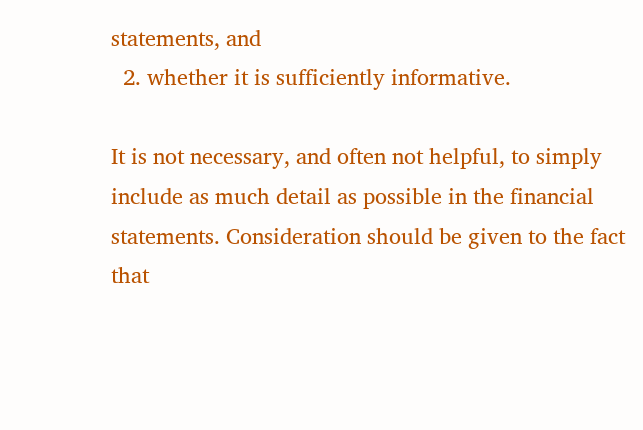statements, and
  2. whether it is sufficiently informative.

It is not necessary, and often not helpful, to simply include as much detail as possible in the financial statements. Consideration should be given to the fact that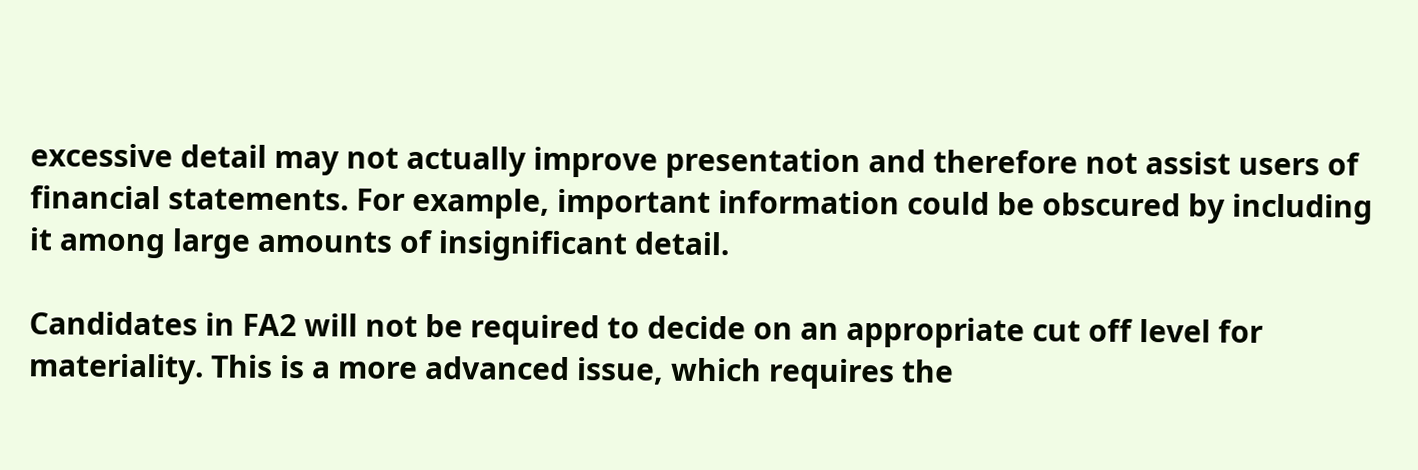excessive detail may not actually improve presentation and therefore not assist users of financial statements. For example, important information could be obscured by including it among large amounts of insignificant detail.

Candidates in FA2 will not be required to decide on an appropriate cut off level for materiality. This is a more advanced issue, which requires the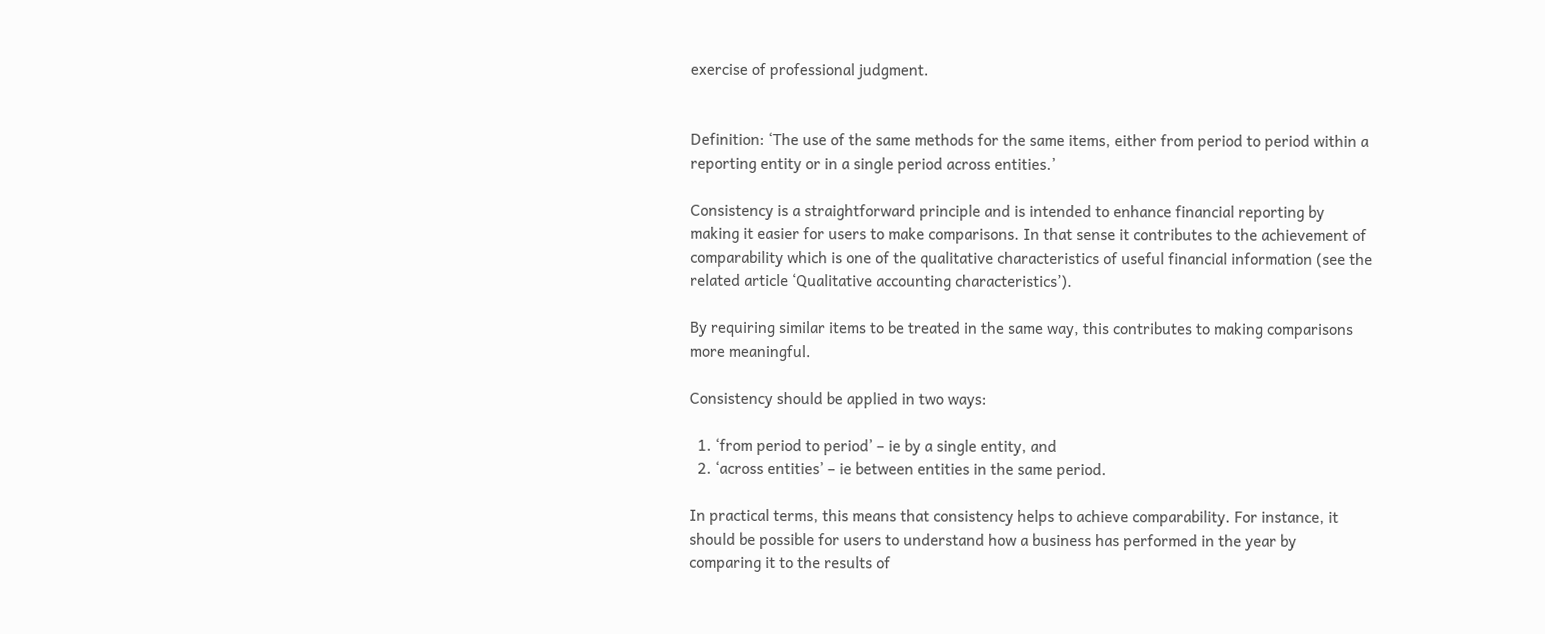exercise of professional judgment.


Definition: ‘The use of the same methods for the same items, either from period to period within a reporting entity or in a single period across entities.’

Consistency is a straightforward principle and is intended to enhance financial reporting by making it easier for users to make comparisons. In that sense it contributes to the achievement of comparability which is one of the qualitative characteristics of useful financial information (see the related article ‘Qualitative accounting characteristics’).

By requiring similar items to be treated in the same way, this contributes to making comparisons more meaningful.

Consistency should be applied in two ways:

  1. ‘from period to period’ – ie by a single entity, and
  2. ‘across entities’ – ie between entities in the same period.

In practical terms, this means that consistency helps to achieve comparability. For instance, it should be possible for users to understand how a business has performed in the year by comparing it to the results of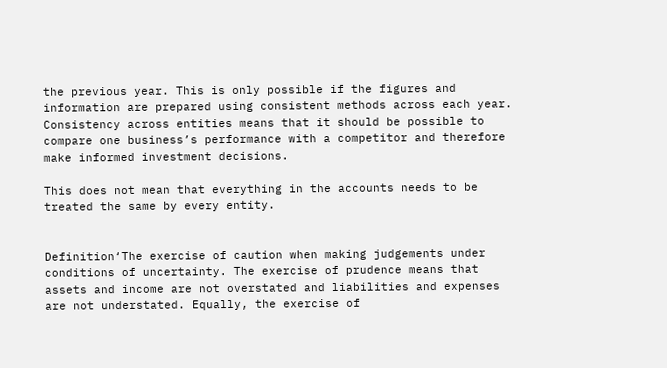the previous year. This is only possible if the figures and information are prepared using consistent methods across each year. Consistency across entities means that it should be possible to compare one business’s performance with a competitor and therefore make informed investment decisions.

This does not mean that everything in the accounts needs to be treated the same by every entity.


Definition‘The exercise of caution when making judgements under conditions of uncertainty. The exercise of prudence means that assets and income are not overstated and liabilities and expenses are not understated. Equally, the exercise of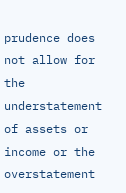prudence does not allow for the understatement of assets or income or the overstatement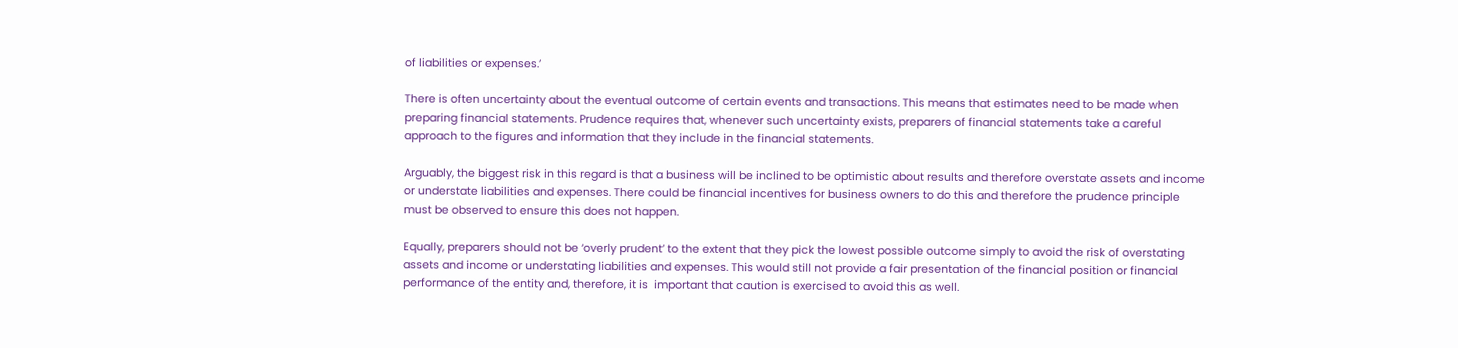of liabilities or expenses.’

There is often uncertainty about the eventual outcome of certain events and transactions. This means that estimates need to be made when preparing financial statements. Prudence requires that, whenever such uncertainty exists, preparers of financial statements take a careful approach to the figures and information that they include in the financial statements.

Arguably, the biggest risk in this regard is that a business will be inclined to be optimistic about results and therefore overstate assets and income or understate liabilities and expenses. There could be financial incentives for business owners to do this and therefore the prudence principle must be observed to ensure this does not happen.

Equally, preparers should not be ‘overly prudent’ to the extent that they pick the lowest possible outcome simply to avoid the risk of overstating assets and income or understating liabilities and expenses. This would still not provide a fair presentation of the financial position or financial performance of the entity and, therefore, it is  important that caution is exercised to avoid this as well.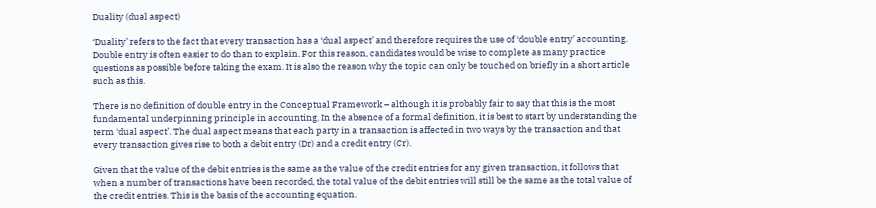Duality (dual aspect)

‘Duality’ refers to the fact that every transaction has a ‘dual aspect’ and therefore requires the use of ‘double entry’ accounting. Double entry is often easier to do than to explain. For this reason, candidates would be wise to complete as many practice questions as possible before taking the exam. It is also the reason why the topic can only be touched on briefly in a short article such as this.

There is no definition of double entry in the Conceptual Framework – although it is probably fair to say that this is the most fundamental underpinning principle in accounting. In the absence of a formal definition, it is best to start by understanding the term ‘dual aspect’. The dual aspect means that each party in a transaction is affected in two ways by the transaction and that every transaction gives rise to both a debit entry (Dr) and a credit entry (Cr).

Given that the value of the debit entries is the same as the value of the credit entries for any given transaction, it follows that when a number of transactions have been recorded, the total value of the debit entries will still be the same as the total value of the credit entries. This is the basis of the accounting equation.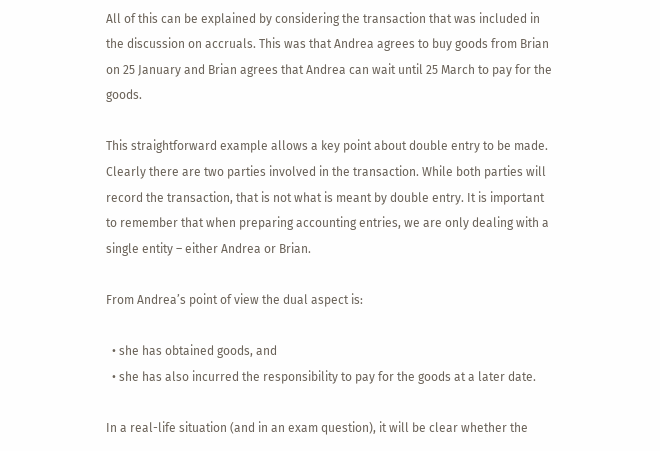All of this can be explained by considering the transaction that was included in the discussion on accruals. This was that Andrea agrees to buy goods from Brian on 25 January and Brian agrees that Andrea can wait until 25 March to pay for the goods.

This straightforward example allows a key point about double entry to be made. Clearly there are two parties involved in the transaction. While both parties will record the transaction, that is not what is meant by double entry. It is important to remember that when preparing accounting entries, we are only dealing with a single entity – either Andrea or Brian.

From Andrea’s point of view the dual aspect is:

  • she has obtained goods, and
  • she has also incurred the responsibility to pay for the goods at a later date.

In a real-life situation (and in an exam question), it will be clear whether the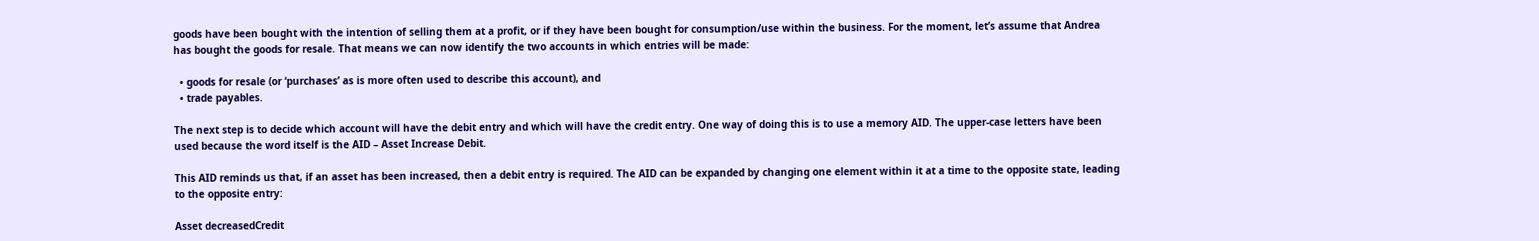goods have been bought with the intention of selling them at a profit, or if they have been bought for consumption/use within the business. For the moment, let’s assume that Andrea has bought the goods for resale. That means we can now identify the two accounts in which entries will be made:

  • goods for resale (or ‘purchases’ as is more often used to describe this account), and
  • trade payables.

The next step is to decide which account will have the debit entry and which will have the credit entry. One way of doing this is to use a memory AID. The upper-case letters have been used because the word itself is the AID – Asset Increase Debit.

This AID reminds us that, if an asset has been increased, then a debit entry is required. The AID can be expanded by changing one element within it at a time to the opposite state, leading to the opposite entry:

Asset decreasedCredit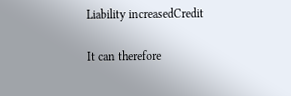Liability increasedCredit

It can therefore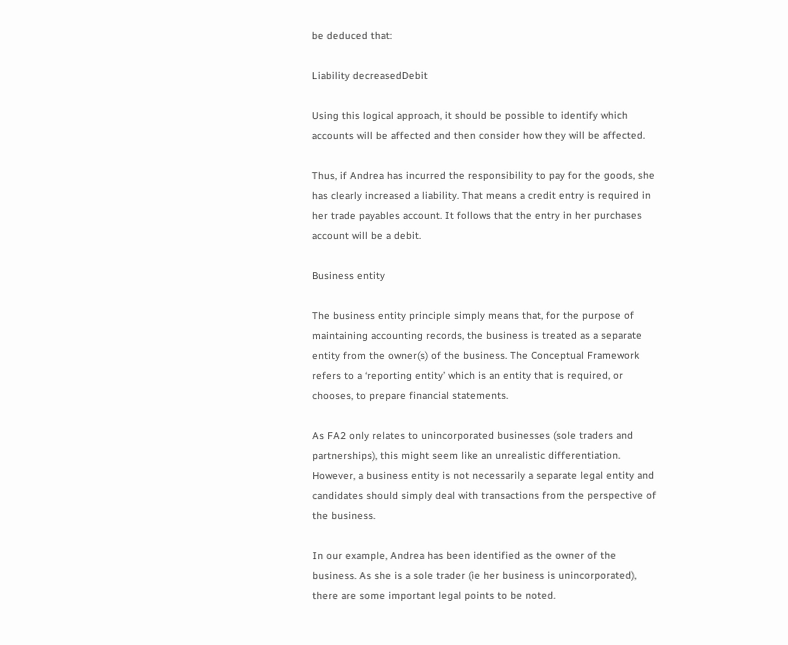be deduced that:

Liability decreasedDebit

Using this logical approach, it should be possible to identify which accounts will be affected and then consider how they will be affected.

Thus, if Andrea has incurred the responsibility to pay for the goods, she has clearly increased a liability. That means a credit entry is required in her trade payables account. It follows that the entry in her purchases account will be a debit.

Business entity

The business entity principle simply means that, for the purpose of maintaining accounting records, the business is treated as a separate entity from the owner(s) of the business. The Conceptual Framework refers to a ‘reporting entity’ which is an entity that is required, or chooses, to prepare financial statements.

As FA2 only relates to unincorporated businesses (sole traders and partnerships), this might seem like an unrealistic differentiation. However, a business entity is not necessarily a separate legal entity and candidates should simply deal with transactions from the perspective of the business.

In our example, Andrea has been identified as the owner of the business. As she is a sole trader (ie her business is unincorporated), there are some important legal points to be noted.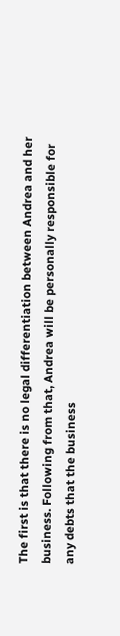The first is that there is no legal differentiation between Andrea and her business. Following from that, Andrea will be personally responsible for any debts that the business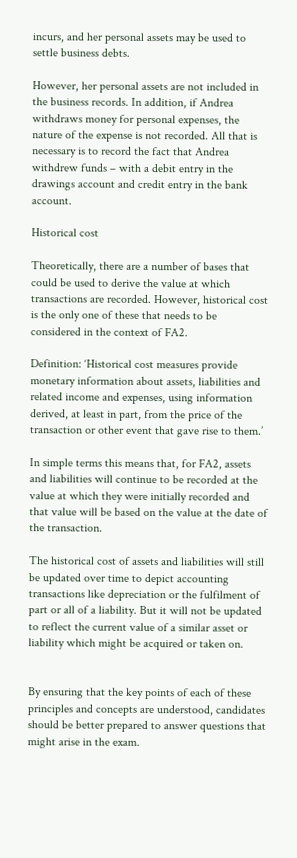incurs, and her personal assets may be used to settle business debts.

However, her personal assets are not included in the business records. In addition, if Andrea withdraws money for personal expenses, the nature of the expense is not recorded. All that is necessary is to record the fact that Andrea withdrew funds – with a debit entry in the drawings account and credit entry in the bank account.

Historical cost

Theoretically, there are a number of bases that could be used to derive the value at which transactions are recorded. However, historical cost is the only one of these that needs to be considered in the context of FA2.

Definition: ‘Historical cost measures provide monetary information about assets, liabilities and related income and expenses, using information derived, at least in part, from the price of the transaction or other event that gave rise to them.’

In simple terms this means that, for FA2, assets and liabilities will continue to be recorded at the value at which they were initially recorded and that value will be based on the value at the date of the transaction.

The historical cost of assets and liabilities will still be updated over time to depict accounting transactions like depreciation or the fulfilment of part or all of a liability. But it will not be updated to reflect the current value of a similar asset or liability which might be acquired or taken on.


By ensuring that the key points of each of these principles and concepts are understood, candidates should be better prepared to answer questions that might arise in the exam.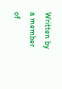Written by a member of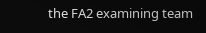the FA2 examining team